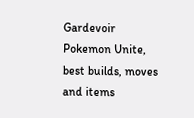Gardevoir Pokemon Unite, best builds, moves and items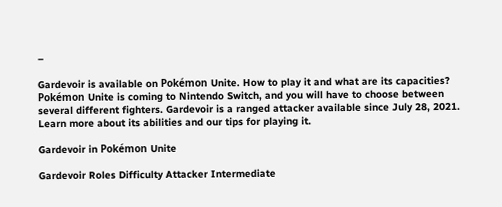–

Gardevoir is available on Pokémon Unite. How to play it and what are its capacities? Pokémon Unite is coming to Nintendo Switch, and you will have to choose between several different fighters. Gardevoir is a ranged attacker available since July 28, 2021. Learn more about its abilities and our tips for playing it.

Gardevoir in Pokémon Unite

Gardevoir Roles Difficulty Attacker Intermediate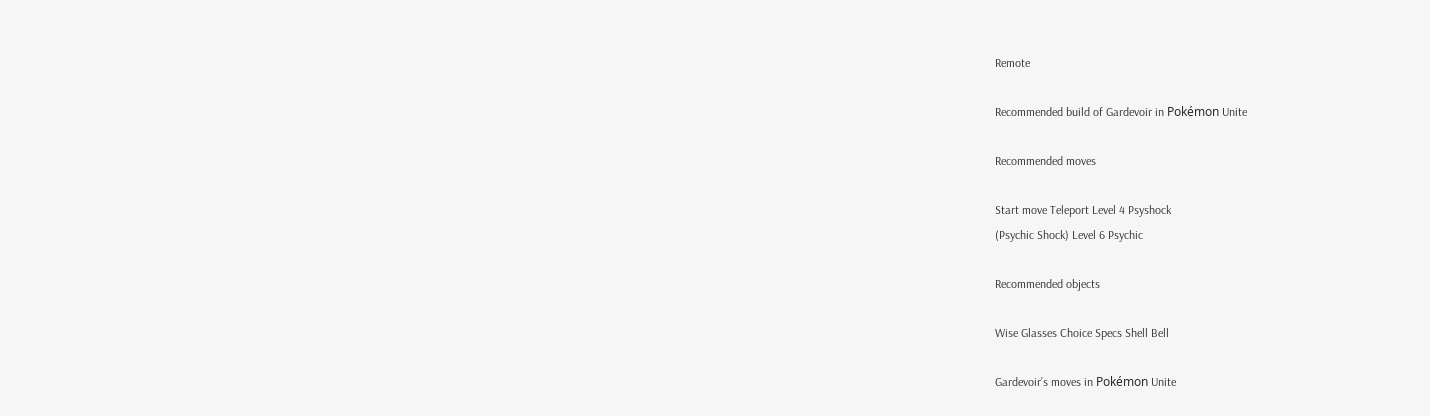Remote

Recommended build of Gardevoir in Pokémon Unite

Recommended moves

Start move Teleport Level 4 Psyshock
(Psychic Shock) Level 6 Psychic

Recommended objects

Wise Glasses Choice Specs Shell Bell

Gardevoir’s moves in Pokémon Unite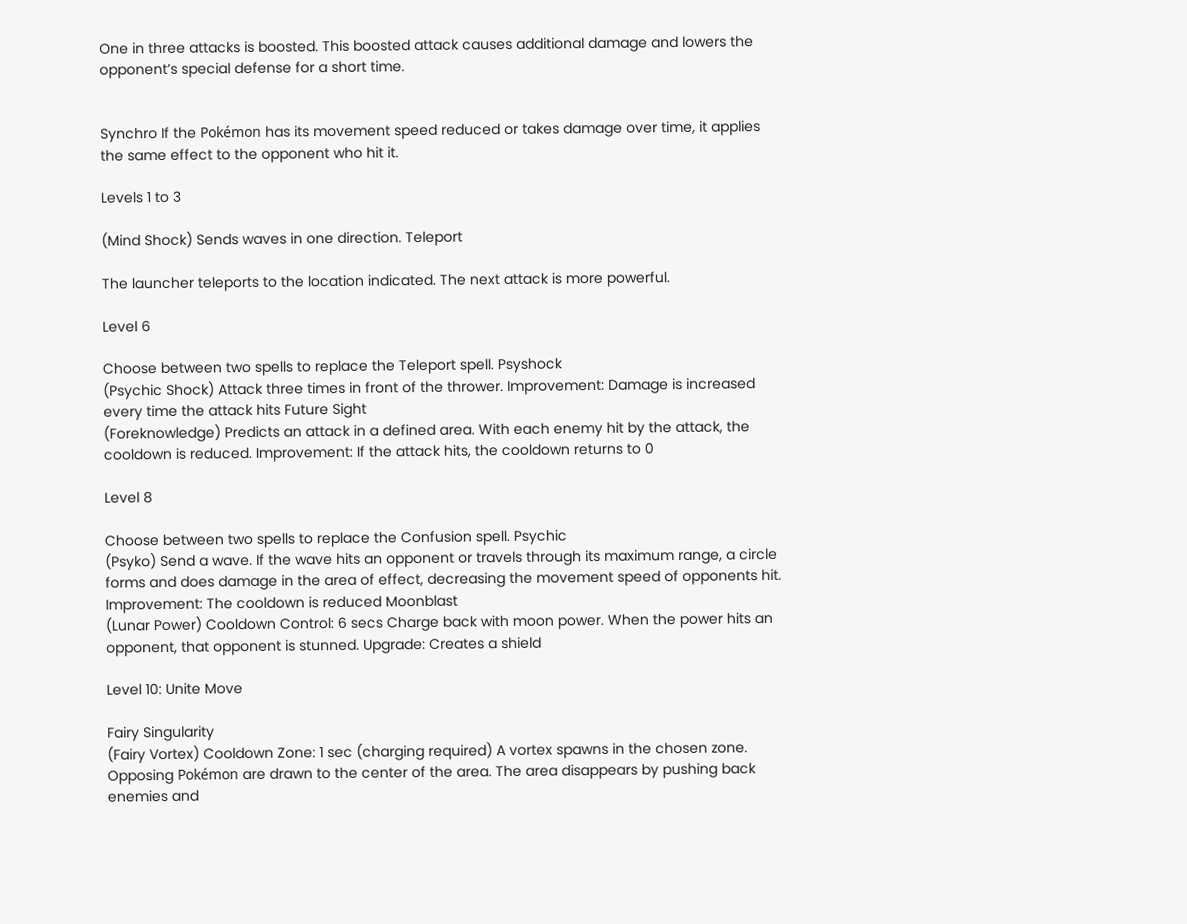One in three attacks is boosted. This boosted attack causes additional damage and lowers the opponent’s special defense for a short time.


Synchro If the Pokémon has its movement speed reduced or takes damage over time, it applies the same effect to the opponent who hit it.

Levels 1 to 3

(Mind Shock) Sends waves in one direction. Teleport

The launcher teleports to the location indicated. The next attack is more powerful.

Level 6

Choose between two spells to replace the Teleport spell. Psyshock
(Psychic Shock) Attack three times in front of the thrower. Improvement: Damage is increased every time the attack hits Future Sight
(Foreknowledge) Predicts an attack in a defined area. With each enemy hit by the attack, the cooldown is reduced. Improvement: If the attack hits, the cooldown returns to 0

Level 8

Choose between two spells to replace the Confusion spell. Psychic
(Psyko) Send a wave. If the wave hits an opponent or travels through its maximum range, a circle forms and does damage in the area of effect, decreasing the movement speed of opponents hit. Improvement: The cooldown is reduced Moonblast
(Lunar Power) Cooldown Control: 6 secs Charge back with moon power. When the power hits an opponent, that opponent is stunned. Upgrade: Creates a shield

Level 10: Unite Move

Fairy Singularity
(Fairy Vortex) Cooldown Zone: 1 sec (charging required) A vortex spawns in the chosen zone. Opposing Pokémon are drawn to the center of the area. The area disappears by pushing back enemies and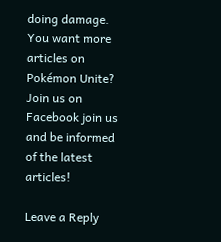doing damage. You want more articles on Pokémon Unite? Join us on Facebook join us and be informed of the latest articles!

Leave a Reply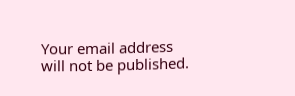Your email address will not be published.